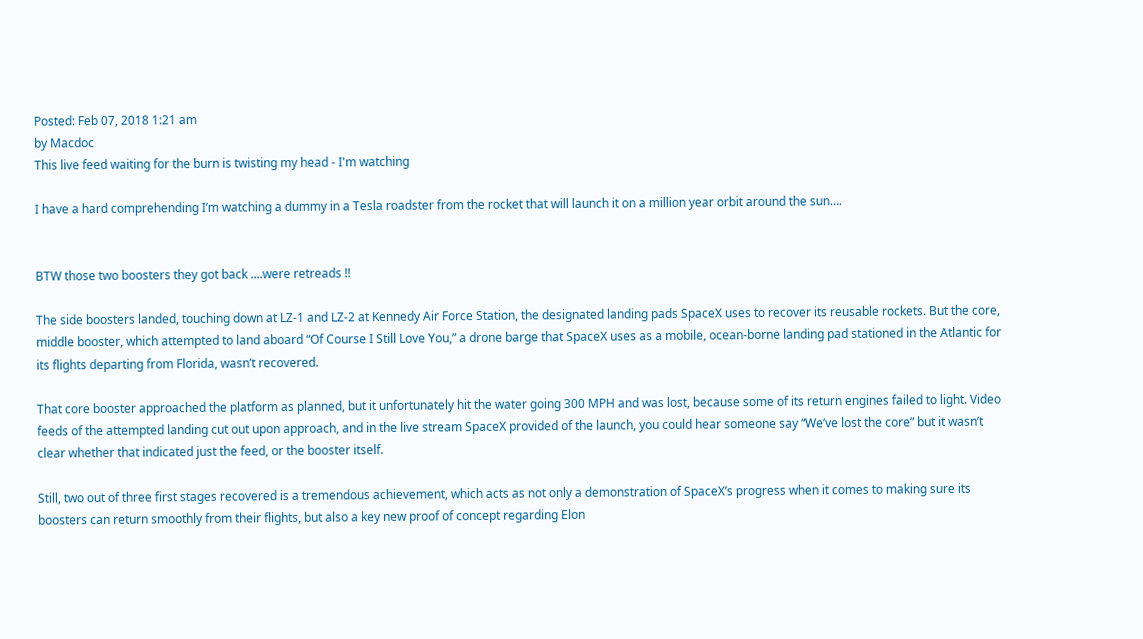Posted: Feb 07, 2018 1:21 am
by Macdoc
This live feed waiting for the burn is twisting my head - I'm watching

I have a hard comprehending I’m watching a dummy in a Tesla roadster from the rocket that will launch it on a million year orbit around the sun….


BTW those two boosters they got back ....were retreads !!

The side boosters landed, touching down at LZ-1 and LZ-2 at Kennedy Air Force Station, the designated landing pads SpaceX uses to recover its reusable rockets. But the core, middle booster, which attempted to land aboard “Of Course I Still Love You,” a drone barge that SpaceX uses as a mobile, ocean-borne landing pad stationed in the Atlantic for its flights departing from Florida, wasn’t recovered.

That core booster approached the platform as planned, but it unfortunately hit the water going 300 MPH and was lost, because some of its return engines failed to light. Video feeds of the attempted landing cut out upon approach, and in the live stream SpaceX provided of the launch, you could hear someone say “We’ve lost the core” but it wasn’t clear whether that indicated just the feed, or the booster itself.

Still, two out of three first stages recovered is a tremendous achievement, which acts as not only a demonstration of SpaceX’s progress when it comes to making sure its boosters can return smoothly from their flights, but also a key new proof of concept regarding Elon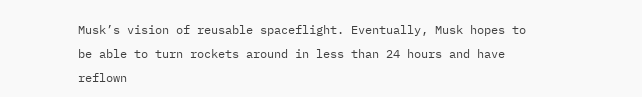Musk’s vision of reusable spaceflight. Eventually, Musk hopes to be able to turn rockets around in less than 24 hours and have reflown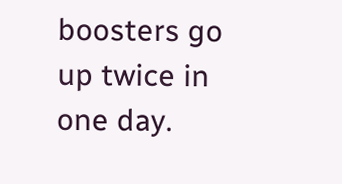boosters go up twice in one day.